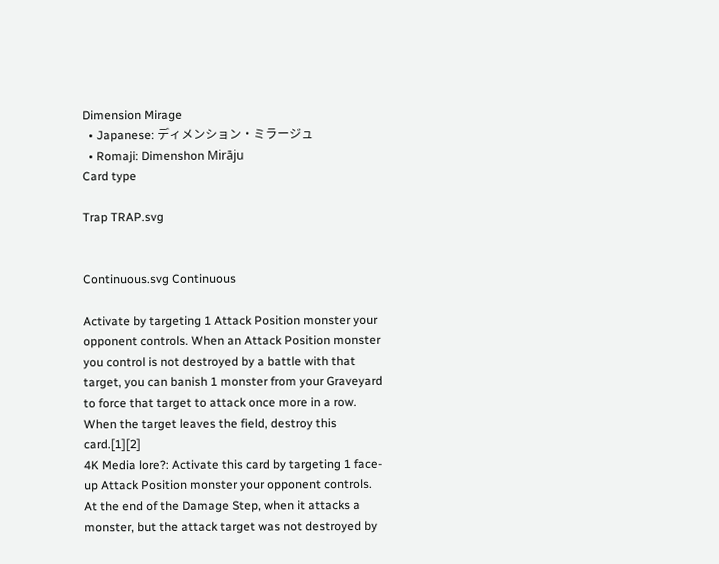Dimension Mirage
  • Japanese: ディメンション・ミラージュ
  • Romaji: Dimenshon Mirāju
Card type

Trap TRAP.svg


Continuous.svg Continuous

Activate by targeting 1 Attack Position monster your opponent controls. When an Attack Position monster you control is not destroyed by a battle with that target, you can banish 1 monster from your Graveyard to force that target to attack once more in a row. When the target leaves the field, destroy this card.[1][2]
4K Media lore?: Activate this card by targeting 1 face-up Attack Position monster your opponent controls. At the end of the Damage Step, when it attacks a monster, but the attack target was not destroyed by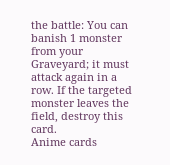the battle: You can banish 1 monster from your Graveyard; it must attack again in a row. If the targeted monster leaves the field, destroy this card.
Anime cards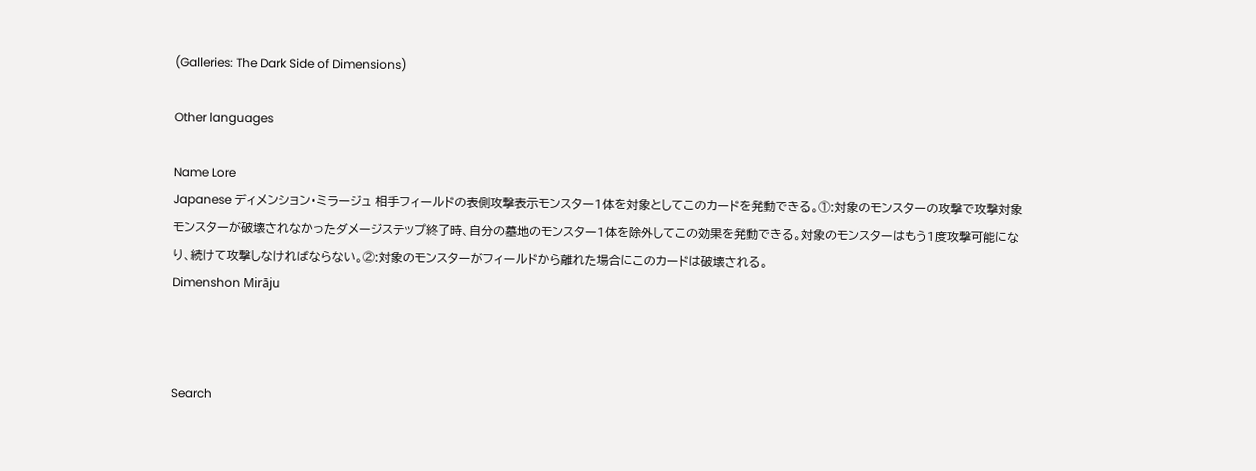(Galleries: The Dark Side of Dimensions)

Other languages

Name Lore
Japanese ディメンション・ミラージュ 相手フィールドの表側攻撃表示モンスター1体を対象としてこのカードを発動できる。①:対象のモンスターの攻撃で攻撃対象モンスターが破壊されなかったダメージステップ終了時、自分の墓地のモンスター1体を除外してこの効果を発動できる。対象のモンスターはもう1度攻撃可能になり、続けて攻撃しなければならない。②:対象のモンスターがフィールドから離れた場合にこのカードは破壊される。
Dimenshon Mirāju



Search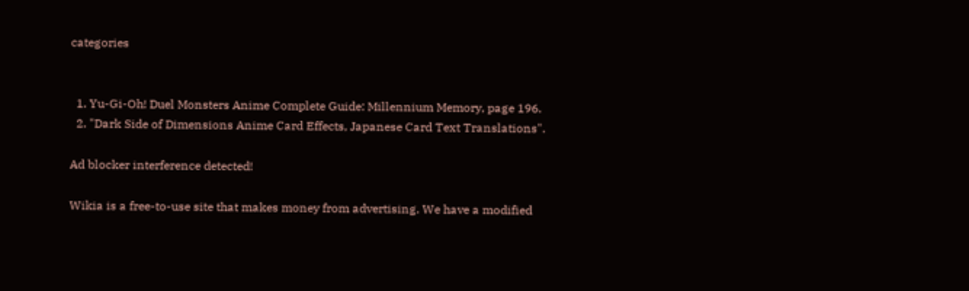categories


  1. Yu-Gi-Oh! Duel Monsters Anime Complete Guide: Millennium Memory, page 196.
  2. "Dark Side of Dimensions Anime Card Effects, Japanese Card Text Translations".

Ad blocker interference detected!

Wikia is a free-to-use site that makes money from advertising. We have a modified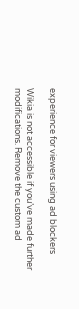experience for viewers using ad blockers

Wikia is not accessible if you’ve made further modifications. Remove the custom ad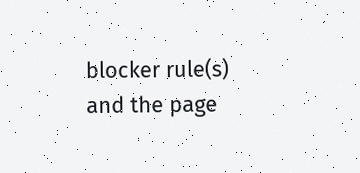blocker rule(s) and the page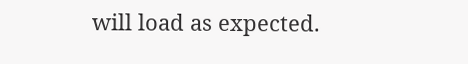will load as expected.